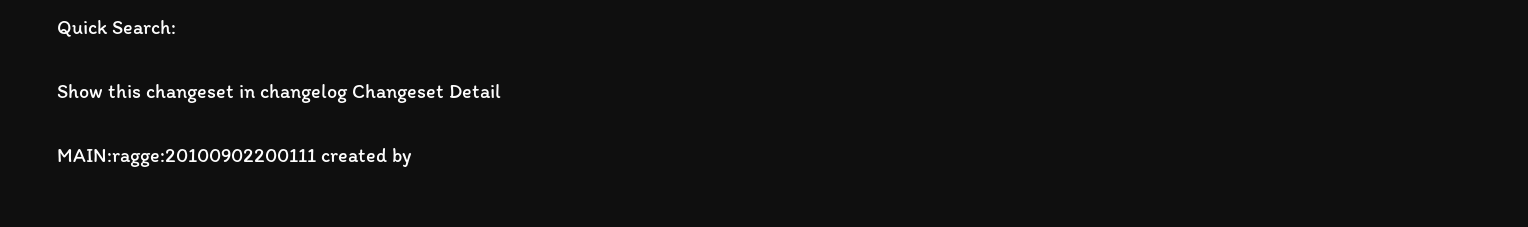Quick Search:

Show this changeset in changelog Changeset Detail

MAIN:ragge:20100902200111 created by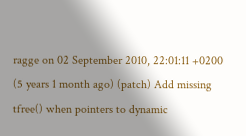ragge on 02 September 2010, 22:01:11 +0200 (5 years 1 month ago) (patch) Add missing tfree() when pointers to dynamic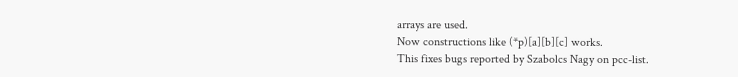arrays are used.
Now constructions like (*p)[a][b][c] works.
This fixes bugs reported by Szabolcs Nagy on pcc-list.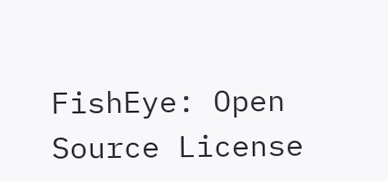FishEye: Open Source License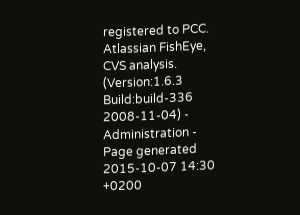registered to PCC.
Atlassian FishEye, CVS analysis. (Version:1.6.3 Build:build-336 2008-11-04) - Administration - Page generated 2015-10-07 14:30 +0200